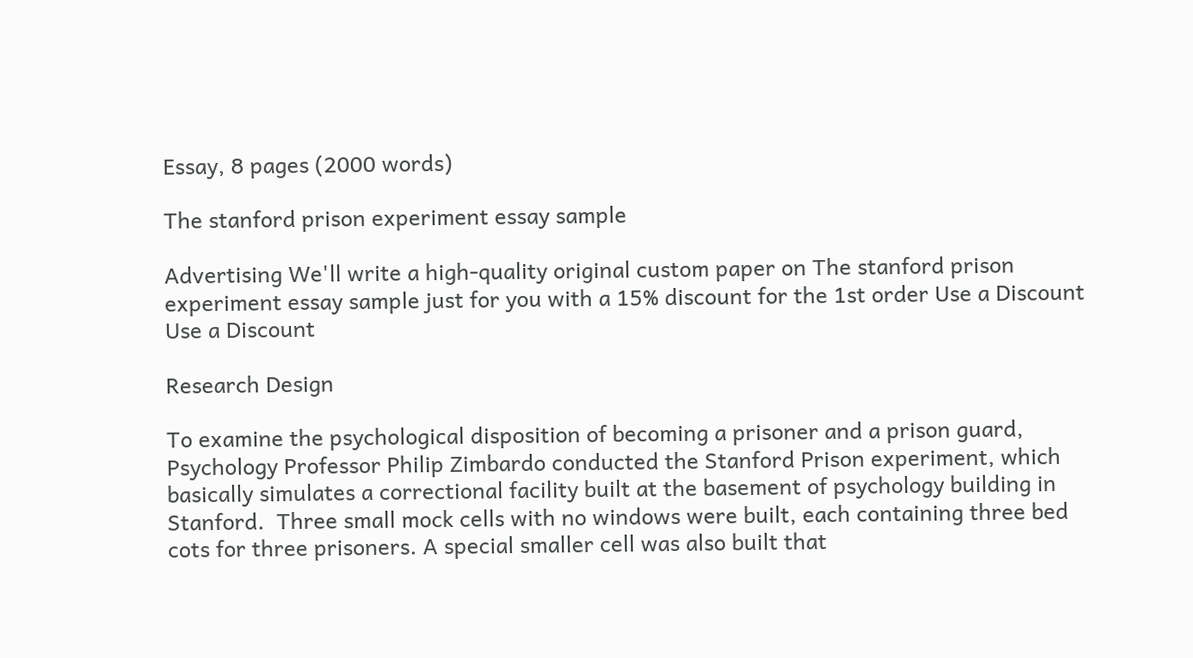Essay, 8 pages (2000 words)

The stanford prison experiment essay sample

Advertising We'll write a high-quality original custom paper on The stanford prison experiment essay sample just for you with a 15% discount for the 1st order Use a Discount Use a Discount

Research Design

To examine the psychological disposition of becoming a prisoner and a prison guard, Psychology Professor Philip Zimbardo conducted the Stanford Prison experiment, which basically simulates a correctional facility built at the basement of psychology building in Stanford.  Three small mock cells with no windows were built, each containing three bed cots for three prisoners. A special smaller cell was also built that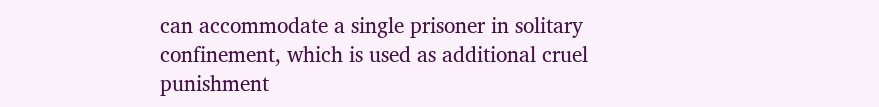can accommodate a single prisoner in solitary confinement, which is used as additional cruel punishment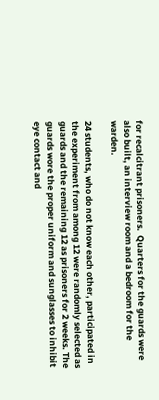for recalcitrant prisoners.  Quarters for the guards were also built, an interview room and a bedroom for the warden.

24 students, who do not know each other, participated in the experiment from among 12 were randomly selected as guards and the remaining 12 as prisoners for 2 weeks. The guards wore the proper uniform and sunglasses to inhibit eye contact and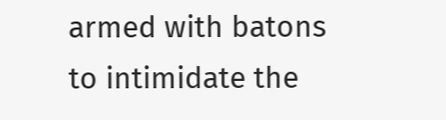armed with batons to intimidate the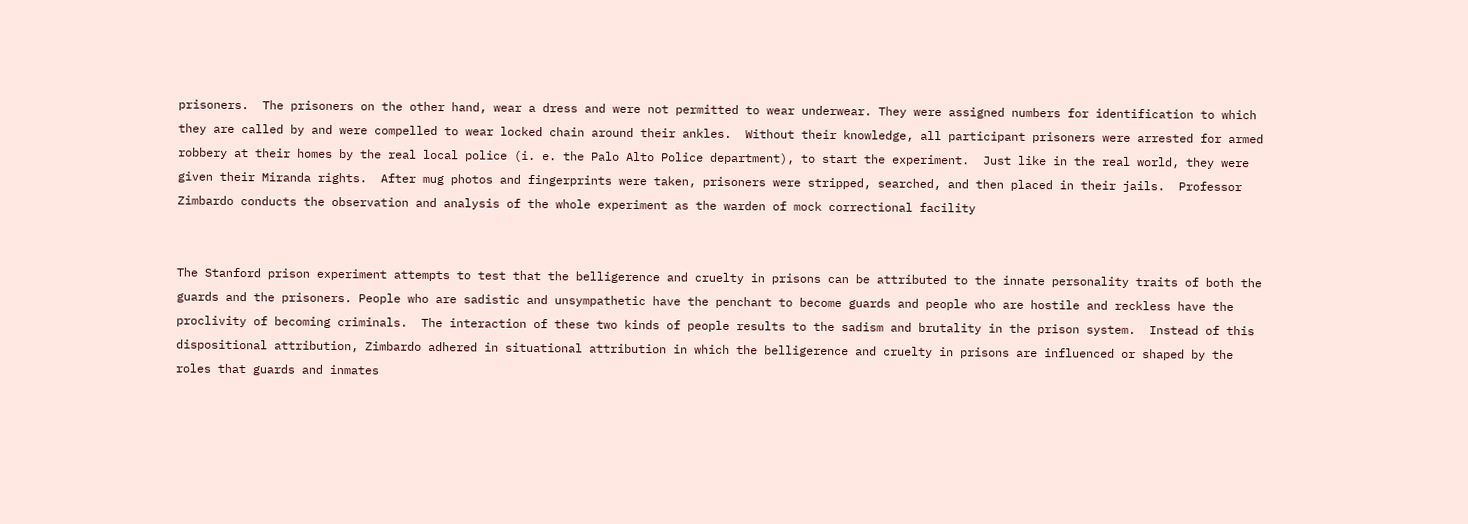prisoners.  The prisoners on the other hand, wear a dress and were not permitted to wear underwear. They were assigned numbers for identification to which they are called by and were compelled to wear locked chain around their ankles.  Without their knowledge, all participant prisoners were arrested for armed robbery at their homes by the real local police (i. e. the Palo Alto Police department), to start the experiment.  Just like in the real world, they were given their Miranda rights.  After mug photos and fingerprints were taken, prisoners were stripped, searched, and then placed in their jails.  Professor Zimbardo conducts the observation and analysis of the whole experiment as the warden of mock correctional facility


The Stanford prison experiment attempts to test that the belligerence and cruelty in prisons can be attributed to the innate personality traits of both the guards and the prisoners. People who are sadistic and unsympathetic have the penchant to become guards and people who are hostile and reckless have the proclivity of becoming criminals.  The interaction of these two kinds of people results to the sadism and brutality in the prison system.  Instead of this dispositional attribution, Zimbardo adhered in situational attribution in which the belligerence and cruelty in prisons are influenced or shaped by the roles that guards and inmates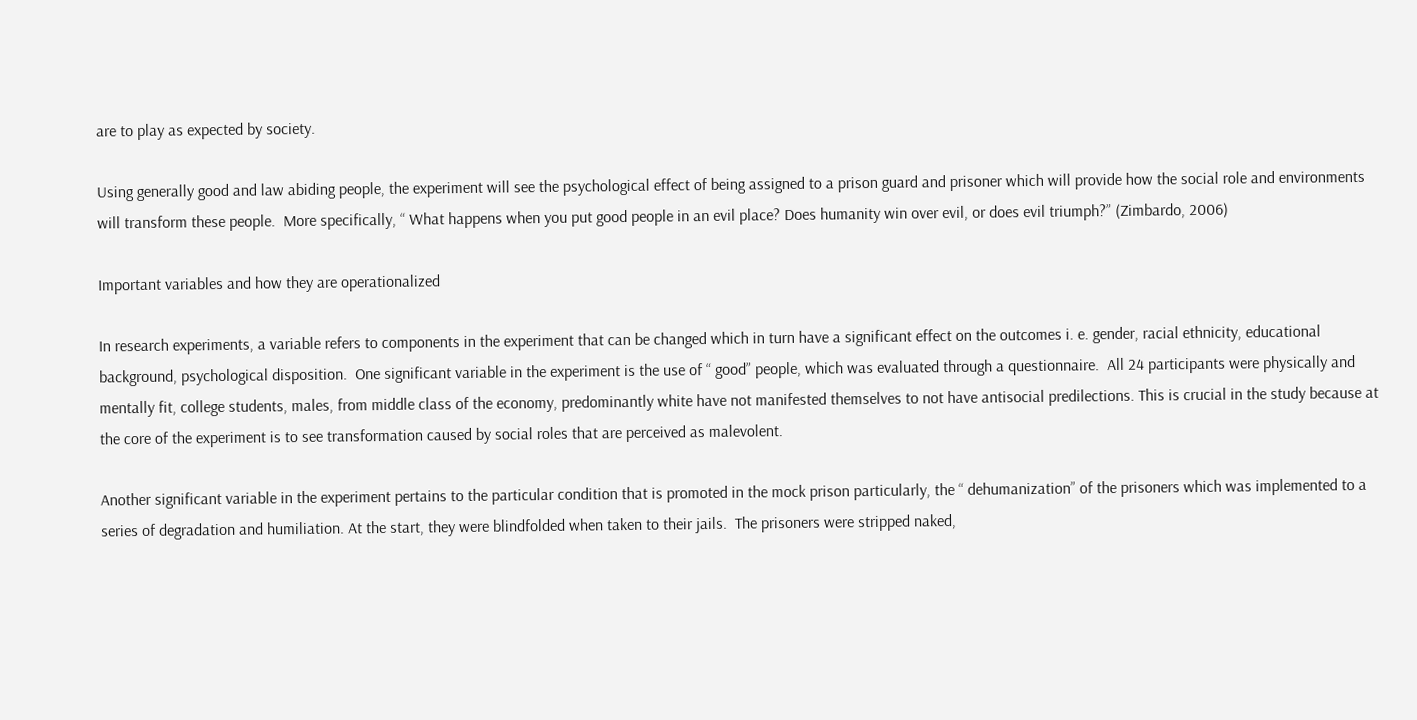are to play as expected by society.

Using generally good and law abiding people, the experiment will see the psychological effect of being assigned to a prison guard and prisoner which will provide how the social role and environments will transform these people.  More specifically, “ What happens when you put good people in an evil place? Does humanity win over evil, or does evil triumph?” (Zimbardo, 2006)

Important variables and how they are operationalized

In research experiments, a variable refers to components in the experiment that can be changed which in turn have a significant effect on the outcomes i. e. gender, racial ethnicity, educational background, psychological disposition.  One significant variable in the experiment is the use of “ good” people, which was evaluated through a questionnaire.  All 24 participants were physically and mentally fit, college students, males, from middle class of the economy, predominantly white have not manifested themselves to not have antisocial predilections. This is crucial in the study because at the core of the experiment is to see transformation caused by social roles that are perceived as malevolent.

Another significant variable in the experiment pertains to the particular condition that is promoted in the mock prison particularly, the “ dehumanization” of the prisoners which was implemented to a series of degradation and humiliation. At the start, they were blindfolded when taken to their jails.  The prisoners were stripped naked,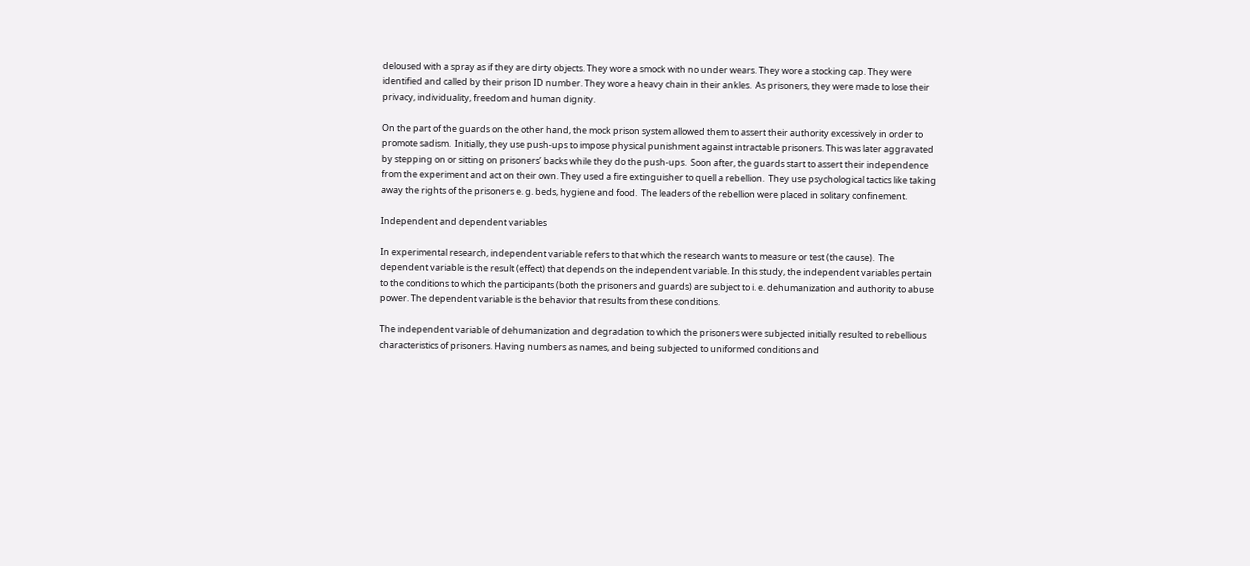deloused with a spray as if they are dirty objects. They wore a smock with no under wears. They wore a stocking cap. They were identified and called by their prison ID number. They wore a heavy chain in their ankles.  As prisoners, they were made to lose their privacy, individuality, freedom and human dignity.

On the part of the guards on the other hand, the mock prison system allowed them to assert their authority excessively in order to promote sadism.  Initially, they use push-ups to impose physical punishment against intractable prisoners. This was later aggravated by stepping on or sitting on prisoners’ backs while they do the push-ups.  Soon after, the guards start to assert their independence from the experiment and act on their own. They used a fire extinguisher to quell a rebellion.  They use psychological tactics like taking away the rights of the prisoners e. g. beds, hygiene and food.  The leaders of the rebellion were placed in solitary confinement.

Independent and dependent variables

In experimental research, independent variable refers to that which the research wants to measure or test (the cause).  The dependent variable is the result (effect) that depends on the independent variable. In this study, the independent variables pertain to the conditions to which the participants (both the prisoners and guards) are subject to i. e. dehumanization and authority to abuse power. The dependent variable is the behavior that results from these conditions.

The independent variable of dehumanization and degradation to which the prisoners were subjected initially resulted to rebellious characteristics of prisoners. Having numbers as names, and being subjected to uniformed conditions and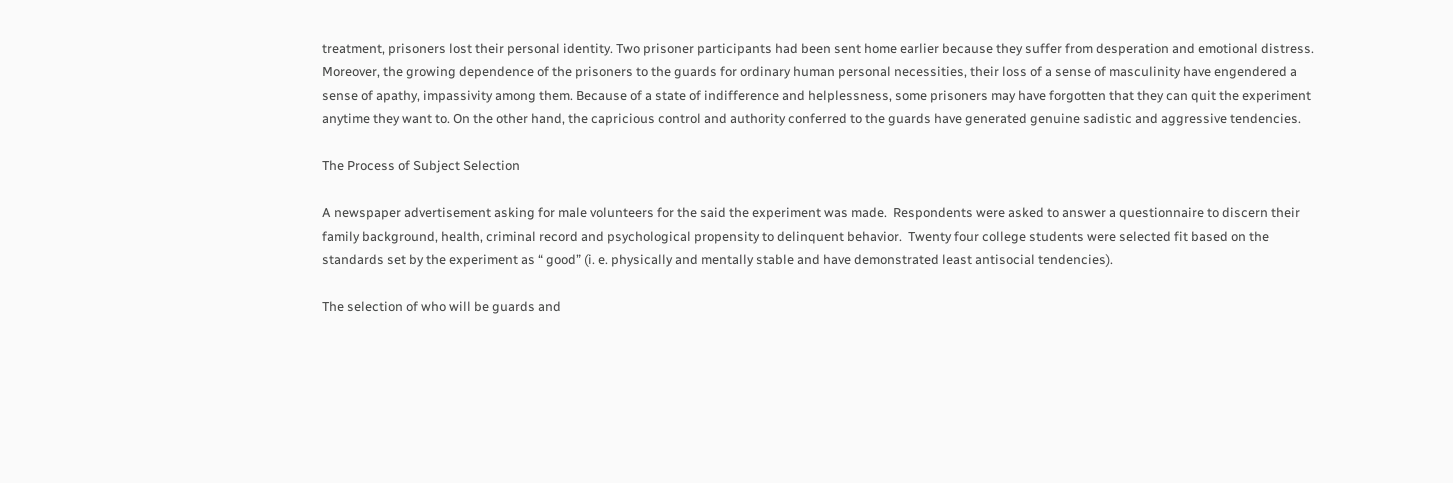treatment, prisoners lost their personal identity. Two prisoner participants had been sent home earlier because they suffer from desperation and emotional distress.  Moreover, the growing dependence of the prisoners to the guards for ordinary human personal necessities, their loss of a sense of masculinity have engendered a sense of apathy, impassivity among them. Because of a state of indifference and helplessness, some prisoners may have forgotten that they can quit the experiment anytime they want to. On the other hand, the capricious control and authority conferred to the guards have generated genuine sadistic and aggressive tendencies.

The Process of Subject Selection

A newspaper advertisement asking for male volunteers for the said the experiment was made.  Respondents were asked to answer a questionnaire to discern their family background, health, criminal record and psychological propensity to delinquent behavior.  Twenty four college students were selected fit based on the standards set by the experiment as “ good” (i. e. physically and mentally stable and have demonstrated least antisocial tendencies).

The selection of who will be guards and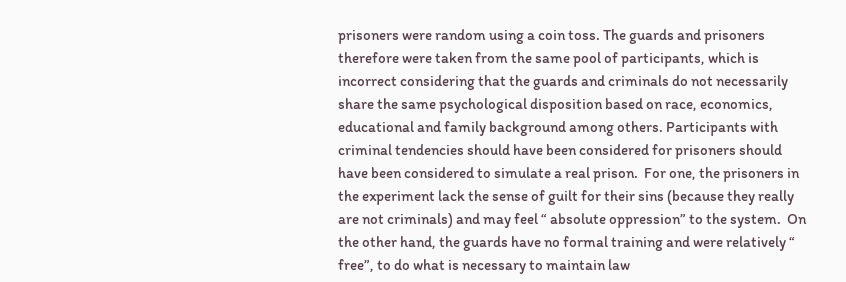prisoners were random using a coin toss. The guards and prisoners therefore were taken from the same pool of participants, which is incorrect considering that the guards and criminals do not necessarily share the same psychological disposition based on race, economics, educational and family background among others. Participants with criminal tendencies should have been considered for prisoners should have been considered to simulate a real prison.  For one, the prisoners in the experiment lack the sense of guilt for their sins (because they really are not criminals) and may feel “ absolute oppression” to the system.  On the other hand, the guards have no formal training and were relatively “ free”, to do what is necessary to maintain law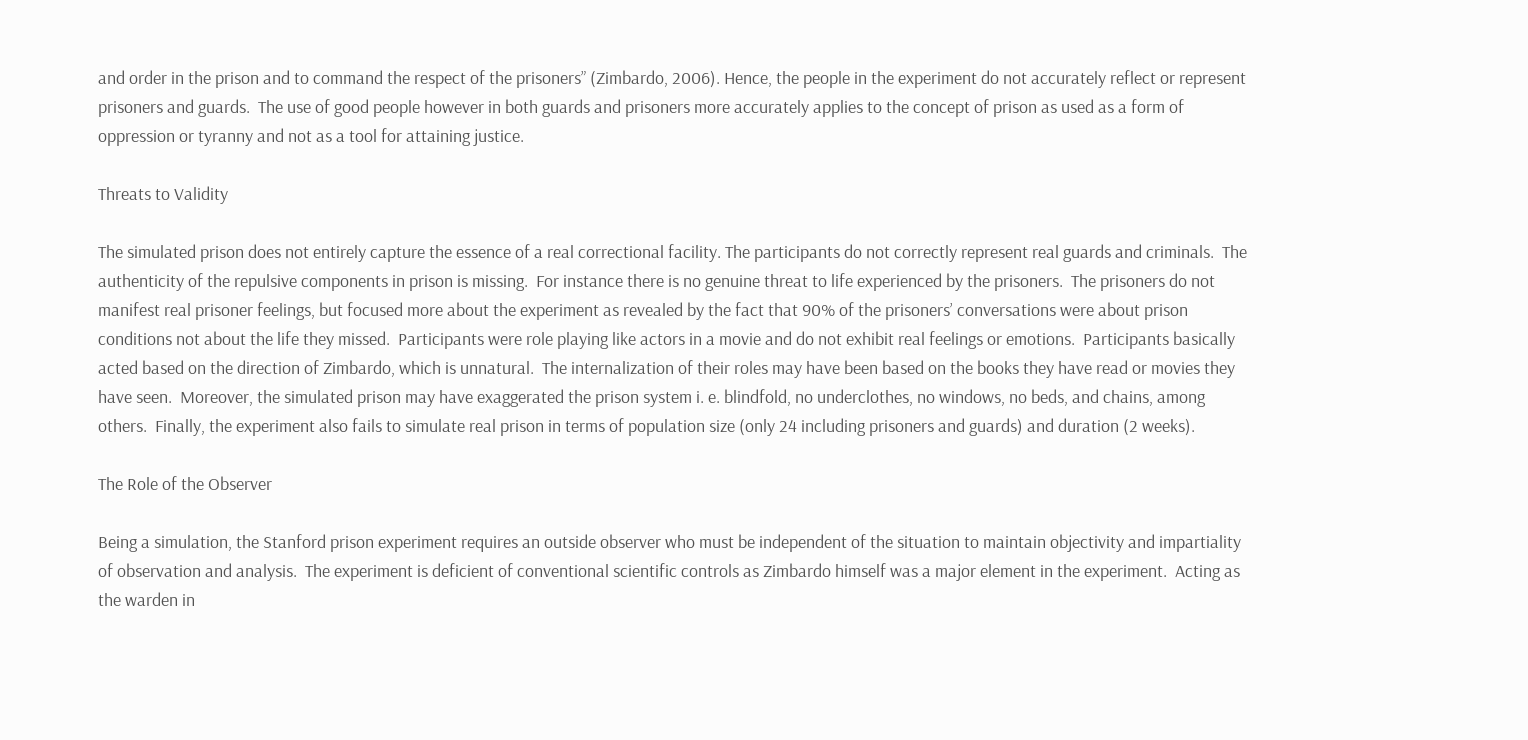and order in the prison and to command the respect of the prisoners” (Zimbardo, 2006). Hence, the people in the experiment do not accurately reflect or represent prisoners and guards.  The use of good people however in both guards and prisoners more accurately applies to the concept of prison as used as a form of oppression or tyranny and not as a tool for attaining justice.

Threats to Validity

The simulated prison does not entirely capture the essence of a real correctional facility. The participants do not correctly represent real guards and criminals.  The authenticity of the repulsive components in prison is missing.  For instance there is no genuine threat to life experienced by the prisoners.  The prisoners do not manifest real prisoner feelings, but focused more about the experiment as revealed by the fact that 90% of the prisoners’ conversations were about prison conditions not about the life they missed.  Participants were role playing like actors in a movie and do not exhibit real feelings or emotions.  Participants basically acted based on the direction of Zimbardo, which is unnatural.  The internalization of their roles may have been based on the books they have read or movies they have seen.  Moreover, the simulated prison may have exaggerated the prison system i. e. blindfold, no underclothes, no windows, no beds, and chains, among others.  Finally, the experiment also fails to simulate real prison in terms of population size (only 24 including prisoners and guards) and duration (2 weeks).

The Role of the Observer

Being a simulation, the Stanford prison experiment requires an outside observer who must be independent of the situation to maintain objectivity and impartiality of observation and analysis.  The experiment is deficient of conventional scientific controls as Zimbardo himself was a major element in the experiment.  Acting as the warden in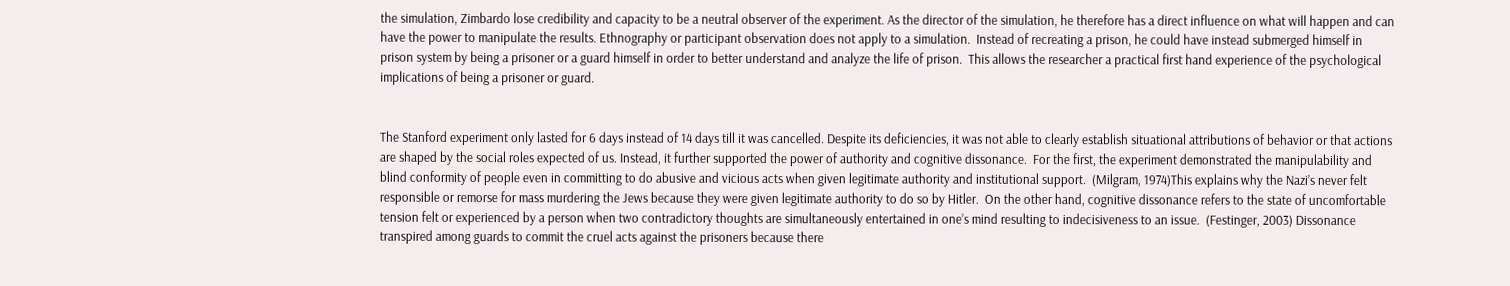the simulation, Zimbardo lose credibility and capacity to be a neutral observer of the experiment. As the director of the simulation, he therefore has a direct influence on what will happen and can have the power to manipulate the results. Ethnography or participant observation does not apply to a simulation.  Instead of recreating a prison, he could have instead submerged himself in prison system by being a prisoner or a guard himself in order to better understand and analyze the life of prison.  This allows the researcher a practical first hand experience of the psychological implications of being a prisoner or guard.


The Stanford experiment only lasted for 6 days instead of 14 days till it was cancelled. Despite its deficiencies, it was not able to clearly establish situational attributions of behavior or that actions are shaped by the social roles expected of us. Instead, it further supported the power of authority and cognitive dissonance.  For the first, the experiment demonstrated the manipulability and blind conformity of people even in committing to do abusive and vicious acts when given legitimate authority and institutional support.  (Milgram, 1974)This explains why the Nazi’s never felt responsible or remorse for mass murdering the Jews because they were given legitimate authority to do so by Hitler.  On the other hand, cognitive dissonance refers to the state of uncomfortable tension felt or experienced by a person when two contradictory thoughts are simultaneously entertained in one’s mind resulting to indecisiveness to an issue.  (Festinger, 2003) Dissonance transpired among guards to commit the cruel acts against the prisoners because there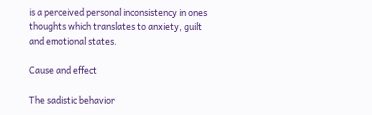is a perceived personal inconsistency in ones thoughts which translates to anxiety, guilt and emotional states.

Cause and effect

The sadistic behavior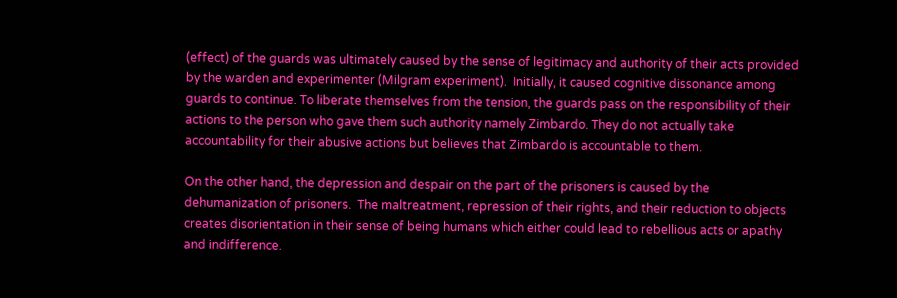(effect) of the guards was ultimately caused by the sense of legitimacy and authority of their acts provided by the warden and experimenter (Milgram experiment).  Initially, it caused cognitive dissonance among guards to continue. To liberate themselves from the tension, the guards pass on the responsibility of their actions to the person who gave them such authority namely Zimbardo. They do not actually take accountability for their abusive actions but believes that Zimbardo is accountable to them.

On the other hand, the depression and despair on the part of the prisoners is caused by the dehumanization of prisoners.  The maltreatment, repression of their rights, and their reduction to objects creates disorientation in their sense of being humans which either could lead to rebellious acts or apathy and indifference.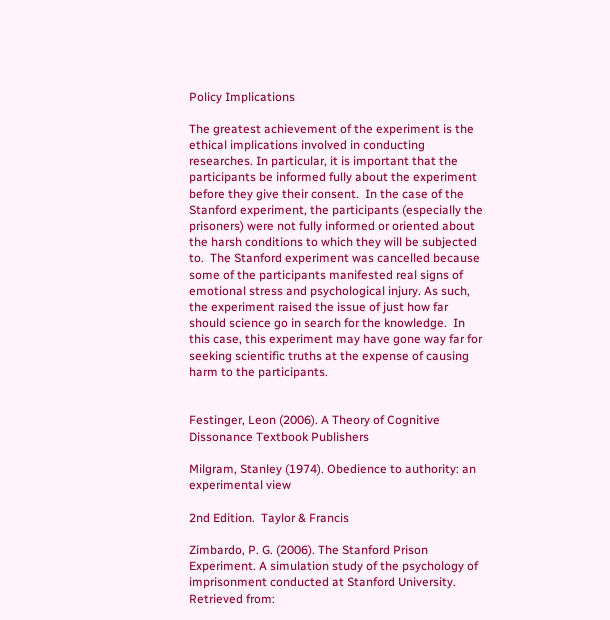Policy Implications

The greatest achievement of the experiment is the ethical implications involved in conducting researches. In particular, it is important that the participants be informed fully about the experiment before they give their consent.  In the case of the Stanford experiment, the participants (especially the prisoners) were not fully informed or oriented about the harsh conditions to which they will be subjected to.  The Stanford experiment was cancelled because some of the participants manifested real signs of emotional stress and psychological injury. As such, the experiment raised the issue of just how far should science go in search for the knowledge.  In this case, this experiment may have gone way far for seeking scientific truths at the expense of causing harm to the participants.


Festinger, Leon (2006). A Theory of Cognitive Dissonance Textbook Publishers

Milgram, Stanley (1974). Obedience to authority: an experimental view

2nd Edition.  Taylor & Francis

Zimbardo, P. G. (2006). The Stanford Prison Experiment. A simulation study of the psychology of imprisonment conducted at Stanford University. Retrieved from: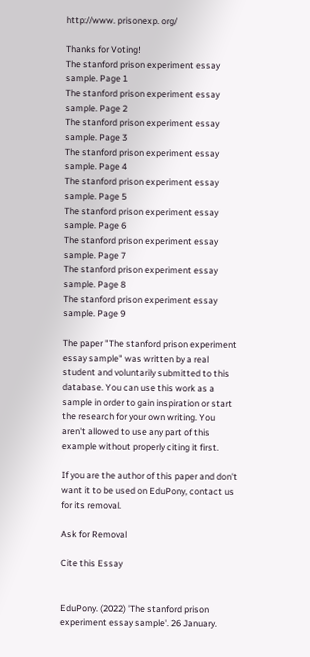http://www. prisonexp. org/

Thanks for Voting!
The stanford prison experiment essay sample. Page 1
The stanford prison experiment essay sample. Page 2
The stanford prison experiment essay sample. Page 3
The stanford prison experiment essay sample. Page 4
The stanford prison experiment essay sample. Page 5
The stanford prison experiment essay sample. Page 6
The stanford prison experiment essay sample. Page 7
The stanford prison experiment essay sample. Page 8
The stanford prison experiment essay sample. Page 9

The paper "The stanford prison experiment essay sample" was written by a real student and voluntarily submitted to this database. You can use this work as a sample in order to gain inspiration or start the research for your own writing. You aren't allowed to use any part of this example without properly citing it first.

If you are the author of this paper and don't want it to be used on EduPony, contact us for its removal.

Ask for Removal

Cite this Essay


EduPony. (2022) 'The stanford prison experiment essay sample'. 26 January.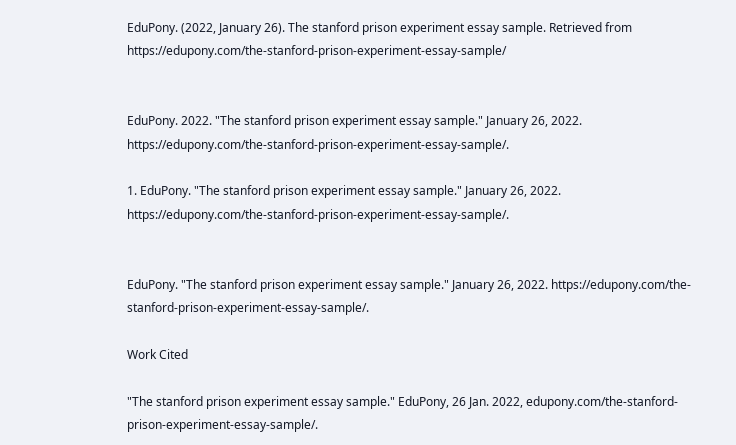EduPony. (2022, January 26). The stanford prison experiment essay sample. Retrieved from https://edupony.com/the-stanford-prison-experiment-essay-sample/


EduPony. 2022. "The stanford prison experiment essay sample." January 26, 2022. https://edupony.com/the-stanford-prison-experiment-essay-sample/.

1. EduPony. "The stanford prison experiment essay sample." January 26, 2022. https://edupony.com/the-stanford-prison-experiment-essay-sample/.


EduPony. "The stanford prison experiment essay sample." January 26, 2022. https://edupony.com/the-stanford-prison-experiment-essay-sample/.

Work Cited

"The stanford prison experiment essay sample." EduPony, 26 Jan. 2022, edupony.com/the-stanford-prison-experiment-essay-sample/.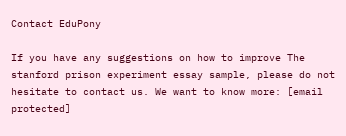Contact EduPony

If you have any suggestions on how to improve The stanford prison experiment essay sample, please do not hesitate to contact us. We want to know more: [email protected]